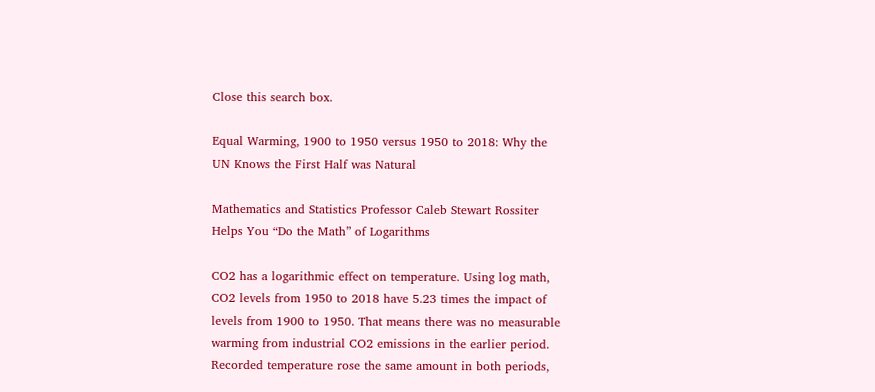Close this search box.

Equal Warming, 1900 to 1950 versus 1950 to 2018: Why the UN Knows the First Half was Natural

Mathematics and Statistics Professor Caleb Stewart Rossiter Helps You “Do the Math” of Logarithms

CO2 has a logarithmic effect on temperature. Using log math, CO2 levels from 1950 to 2018 have 5.23 times the impact of levels from 1900 to 1950. That means there was no measurable warming from industrial CO2 emissions in the earlier period. Recorded temperature rose the same amount in both periods,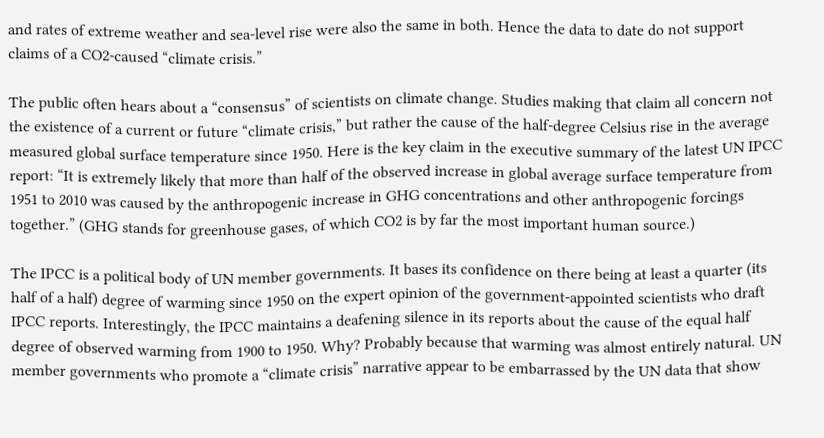and rates of extreme weather and sea-level rise were also the same in both. Hence the data to date do not support claims of a CO2-caused “climate crisis.”

The public often hears about a “consensus” of scientists on climate change. Studies making that claim all concern not the existence of a current or future “climate crisis,” but rather the cause of the half-degree Celsius rise in the average measured global surface temperature since 1950. Here is the key claim in the executive summary of the latest UN IPCC report: “It is extremely likely that more than half of the observed increase in global average surface temperature from 1951 to 2010 was caused by the anthropogenic increase in GHG concentrations and other anthropogenic forcings together.” (GHG stands for greenhouse gases, of which CO2 is by far the most important human source.)

The IPCC is a political body of UN member governments. It bases its confidence on there being at least a quarter (its half of a half) degree of warming since 1950 on the expert opinion of the government-appointed scientists who draft IPCC reports. Interestingly, the IPCC maintains a deafening silence in its reports about the cause of the equal half degree of observed warming from 1900 to 1950. Why? Probably because that warming was almost entirely natural. UN member governments who promote a “climate crisis” narrative appear to be embarrassed by the UN data that show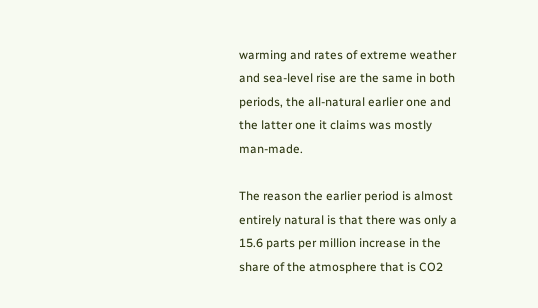warming and rates of extreme weather and sea-level rise are the same in both periods, the all-natural earlier one and the latter one it claims was mostly man-made.

The reason the earlier period is almost entirely natural is that there was only a 15.6 parts per million increase in the share of the atmosphere that is CO2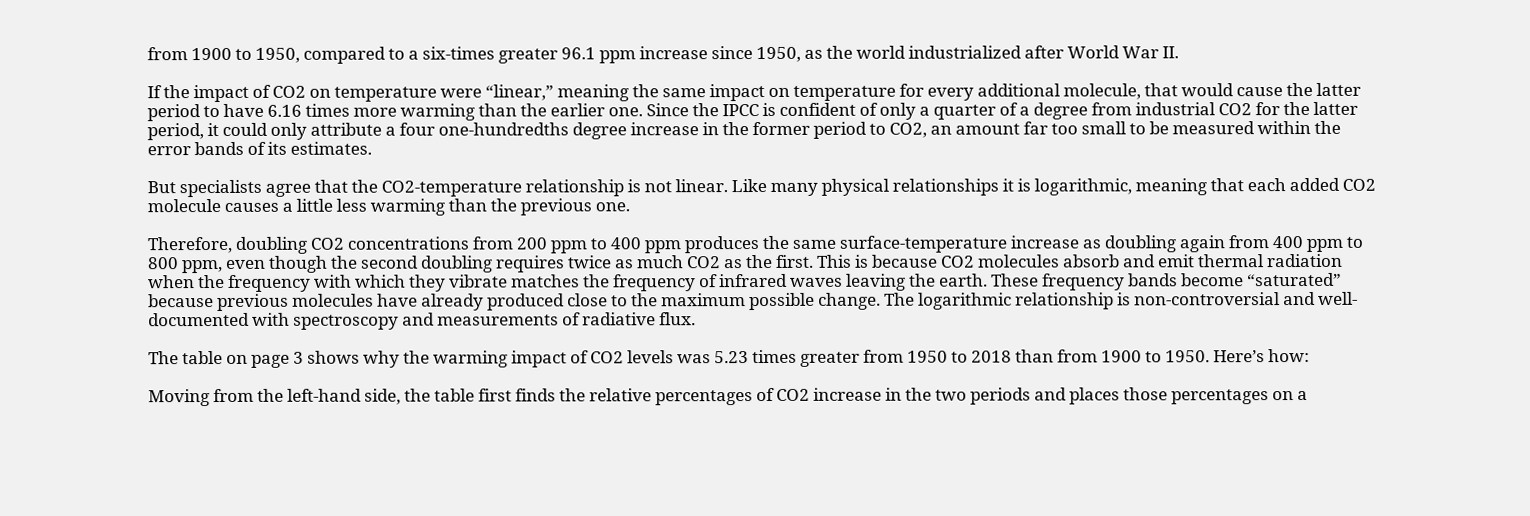from 1900 to 1950, compared to a six-times greater 96.1 ppm increase since 1950, as the world industrialized after World War II.

If the impact of CO2 on temperature were “linear,” meaning the same impact on temperature for every additional molecule, that would cause the latter period to have 6.16 times more warming than the earlier one. Since the IPCC is confident of only a quarter of a degree from industrial CO2 for the latter period, it could only attribute a four one-hundredths degree increase in the former period to CO2, an amount far too small to be measured within the error bands of its estimates.

But specialists agree that the CO2-temperature relationship is not linear. Like many physical relationships it is logarithmic, meaning that each added CO2 molecule causes a little less warming than the previous one.

Therefore, doubling CO2 concentrations from 200 ppm to 400 ppm produces the same surface-temperature increase as doubling again from 400 ppm to 800 ppm, even though the second doubling requires twice as much CO2 as the first. This is because CO2 molecules absorb and emit thermal radiation when the frequency with which they vibrate matches the frequency of infrared waves leaving the earth. These frequency bands become “saturated” because previous molecules have already produced close to the maximum possible change. The logarithmic relationship is non-controversial and well-documented with spectroscopy and measurements of radiative flux.

The table on page 3 shows why the warming impact of CO2 levels was 5.23 times greater from 1950 to 2018 than from 1900 to 1950. Here’s how:

Moving from the left-hand side, the table first finds the relative percentages of CO2 increase in the two periods and places those percentages on a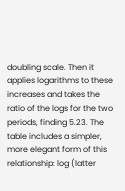doubling scale. Then it applies logarithms to these increases and takes the ratio of the logs for the two periods, finding 5.23. The table includes a simpler, more elegant form of this relationship: log (latter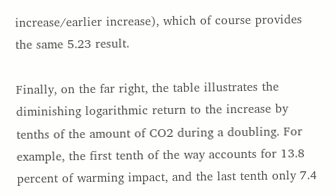increase/earlier increase), which of course provides the same 5.23 result.

Finally, on the far right, the table illustrates the diminishing logarithmic return to the increase by tenths of the amount of CO2 during a doubling. For example, the first tenth of the way accounts for 13.8 percent of warming impact, and the last tenth only 7.4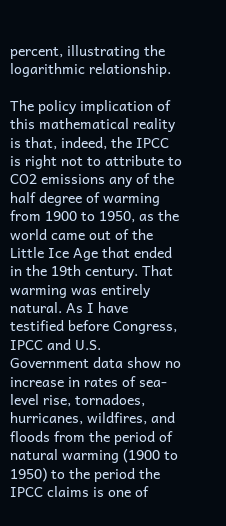percent, illustrating the logarithmic relationship.

The policy implication of this mathematical reality is that, indeed, the IPCC is right not to attribute to CO2 emissions any of the half degree of warming from 1900 to 1950, as the world came out of the Little Ice Age that ended in the 19th century. That warming was entirely natural. As I have testified before Congress, IPCC and U.S. Government data show no increase in rates of sea-level rise, tornadoes, hurricanes, wildfires, and floods from the period of natural warming (1900 to 1950) to the period the IPCC claims is one of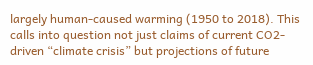largely human-caused warming (1950 to 2018). This calls into question not just claims of current CO2-driven “climate crisis” but projections of future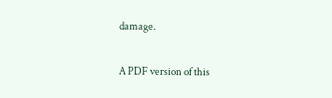damage.

A PDF version of this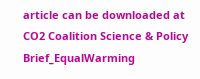article can be downloaded at CO2 Coalition Science & Policy Brief_EqualWarming